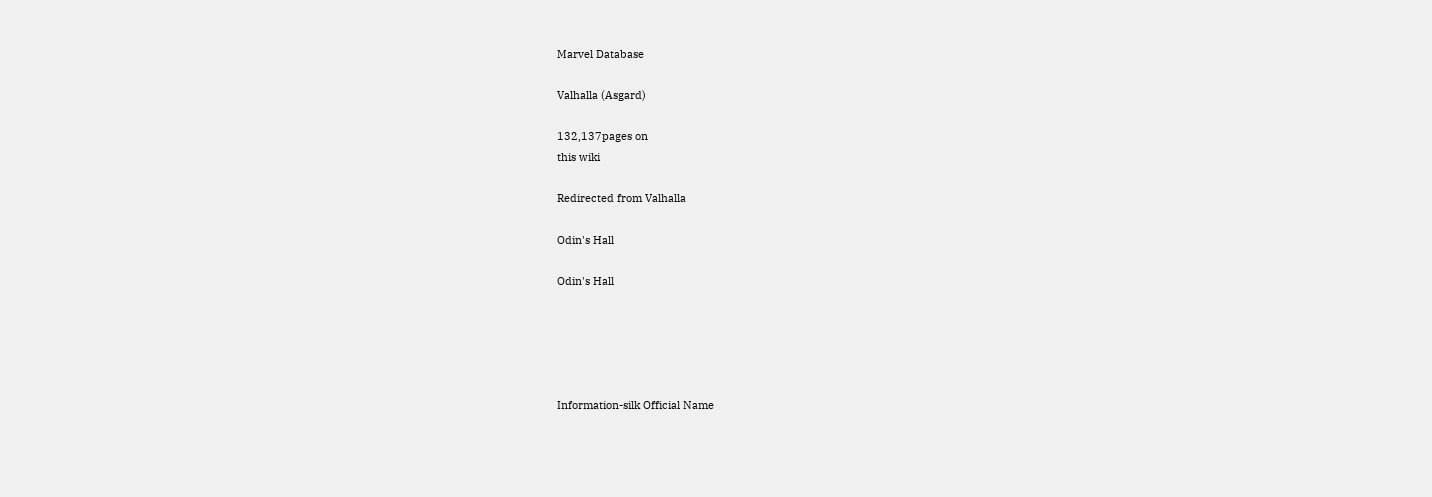Marvel Database

Valhalla (Asgard)

132,137pages on
this wiki

Redirected from Valhalla

Odin's Hall

Odin's Hall





Information-silk Official Name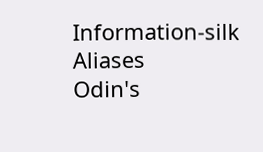Information-silk Aliases
Odin's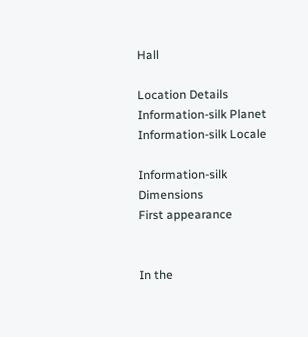Hall

Location Details
Information-silk Planet
Information-silk Locale

Information-silk Dimensions
First appearance


In the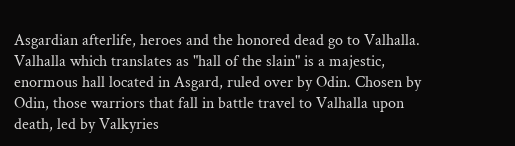Asgardian afterlife, heroes and the honored dead go to Valhalla. Valhalla which translates as "hall of the slain" is a majestic, enormous hall located in Asgard, ruled over by Odin. Chosen by Odin, those warriors that fall in battle travel to Valhalla upon death, led by Valkyries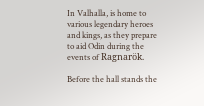In Valhalla, is home to various legendary heroes and kings, as they prepare to aid Odin during the events of Ragnarök.

Before the hall stands the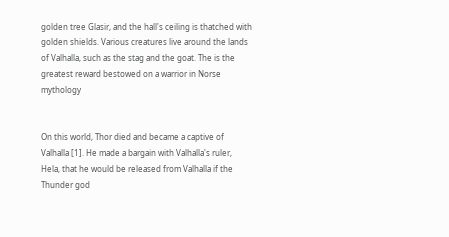golden tree Glasir, and the hall's ceiling is thatched with golden shields. Various creatures live around the lands of Valhalla, such as the stag and the goat. The is the greatest reward bestowed on a warrior in Norse mythology


On this world, Thor died and became a captive of Valhalla [1]. He made a bargain with Valhalla's ruler, Hela, that he would be released from Valhalla if the Thunder god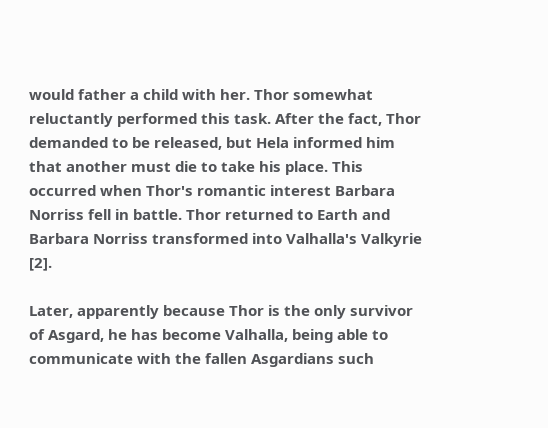would father a child with her. Thor somewhat reluctantly performed this task. After the fact, Thor demanded to be released, but Hela informed him that another must die to take his place. This occurred when Thor's romantic interest Barbara Norriss fell in battle. Thor returned to Earth and Barbara Norriss transformed into Valhalla's Valkyrie [2].

Later, apparently because Thor is the only survivor of Asgard, he has become Valhalla, being able to communicate with the fallen Asgardians such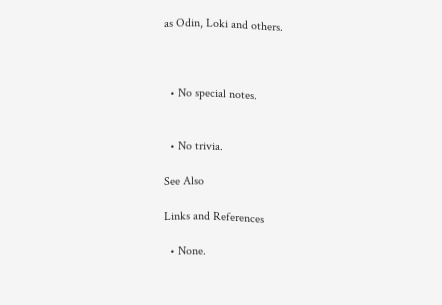as Odin, Loki and others.



  • No special notes.


  • No trivia.

See Also

Links and References

  • None.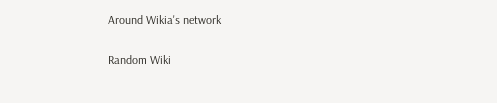Around Wikia's network

Random Wiki